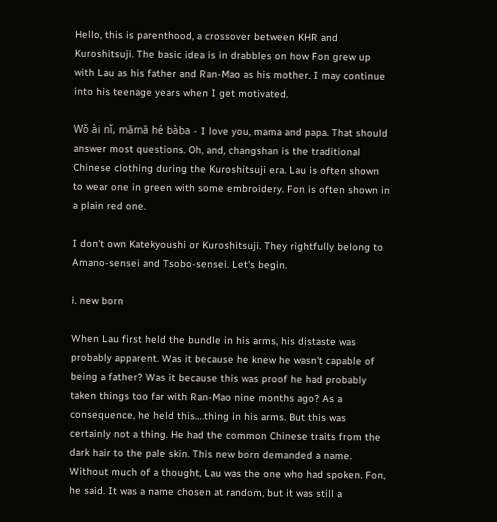Hello, this is parenthood, a crossover between KHR and Kuroshitsuji. The basic idea is in drabbles on how Fon grew up with Lau as his father and Ran-Mao as his mother. I may continue into his teenage years when I get motivated.

Wǒ ài nǐ, māmā hé bàba - I love you, mama and papa. That should answer most questions. Oh, and, changshan is the traditional Chinese clothing during the Kuroshitsuji era. Lau is often shown to wear one in green with some embroidery. Fon is often shown in a plain red one.

I don't own Katekyoushi or Kuroshitsuji. They rightfully belong to Amano-sensei and Tsobo-sensei. Let's begin.

i. new born

When Lau first held the bundle in his arms, his distaste was probably apparent. Was it because he knew he wasn't capable of being a father? Was it because this was proof he had probably taken things too far with Ran-Mao nine months ago? As a consequence, he held this….thing in his arms. But this was certainly not a thing. He had the common Chinese traits from the dark hair to the pale skin. This new born demanded a name. Without much of a thought, Lau was the one who had spoken. Fon, he said. It was a name chosen at random, but it was still a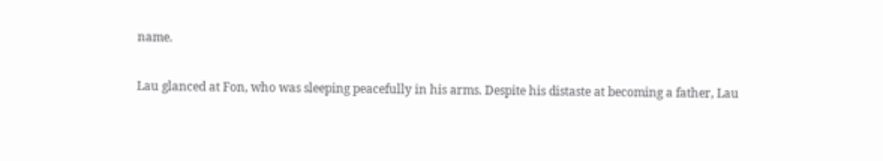name.

Lau glanced at Fon, who was sleeping peacefully in his arms. Despite his distaste at becoming a father, Lau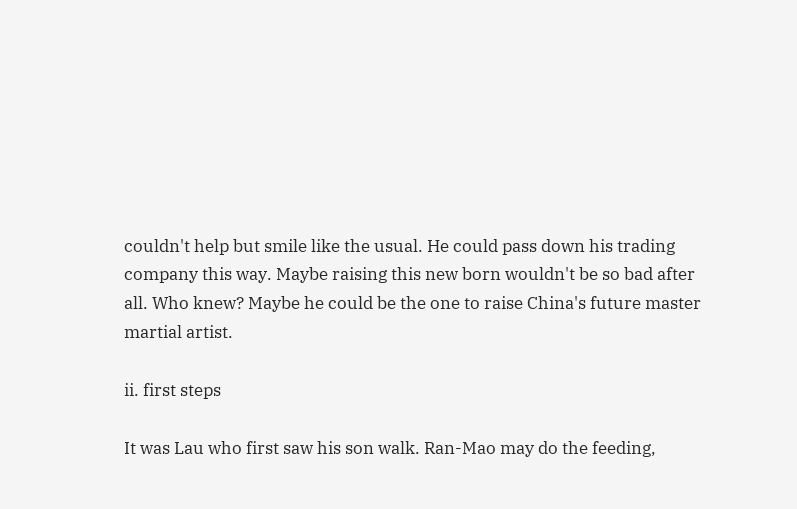couldn't help but smile like the usual. He could pass down his trading company this way. Maybe raising this new born wouldn't be so bad after all. Who knew? Maybe he could be the one to raise China's future master martial artist.

ii. first steps

It was Lau who first saw his son walk. Ran-Mao may do the feeding,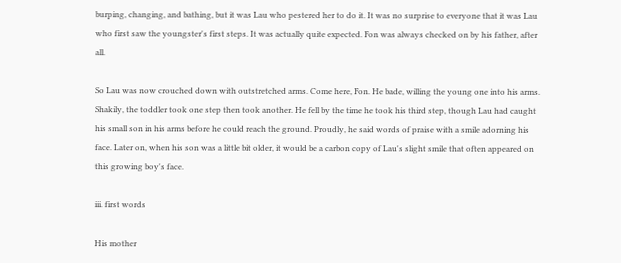burping, changing, and bathing, but it was Lau who pestered her to do it. It was no surprise to everyone that it was Lau who first saw the youngster's first steps. It was actually quite expected. Fon was always checked on by his father, after all.

So Lau was now crouched down with outstretched arms. Come here, Fon. He bade, willing the young one into his arms. Shakily, the toddler took one step then took another. He fell by the time he took his third step, though Lau had caught his small son in his arms before he could reach the ground. Proudly, he said words of praise with a smile adorning his face. Later on, when his son was a little bit older, it would be a carbon copy of Lau's slight smile that often appeared on this growing boy's face.

iii. first words

His mother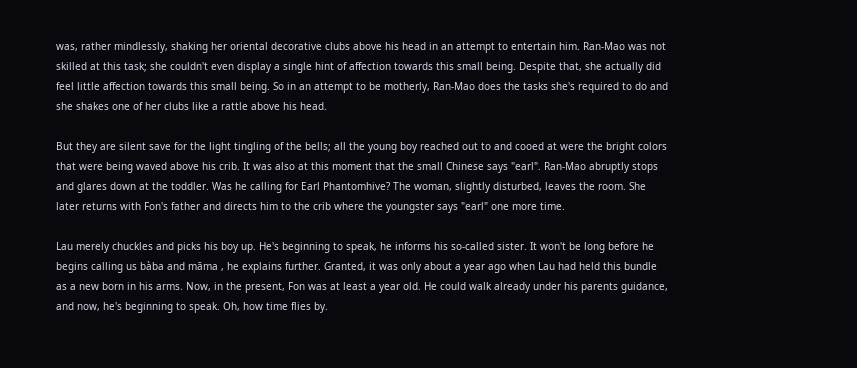was, rather mindlessly, shaking her oriental decorative clubs above his head in an attempt to entertain him. Ran-Mao was not skilled at this task; she couldn't even display a single hint of affection towards this small being. Despite that, she actually did feel little affection towards this small being. So in an attempt to be motherly, Ran-Mao does the tasks she's required to do and she shakes one of her clubs like a rattle above his head.

But they are silent save for the light tingling of the bells; all the young boy reached out to and cooed at were the bright colors that were being waved above his crib. It was also at this moment that the small Chinese says "earl". Ran-Mao abruptly stops and glares down at the toddler. Was he calling for Earl Phantomhive? The woman, slightly disturbed, leaves the room. She later returns with Fon's father and directs him to the crib where the youngster says "earl" one more time.

Lau merely chuckles and picks his boy up. He's beginning to speak, he informs his so-called sister. It won't be long before he begins calling us bàba and māma , he explains further. Granted, it was only about a year ago when Lau had held this bundle as a new born in his arms. Now, in the present, Fon was at least a year old. He could walk already under his parents guidance, and now, he's beginning to speak. Oh, how time flies by.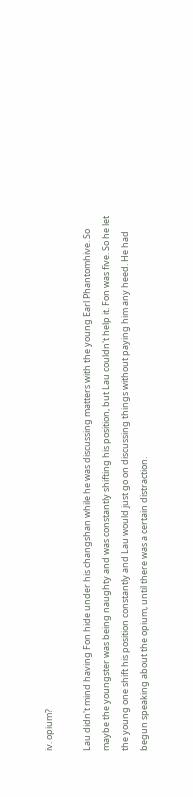iv. opium?

Lau didn't mind having Fon hide under his changshan while he was discussing matters with the young Earl Phantomhive. So maybe the youngster was being naughty and was constantly shifting his position, but Lau couldn't help it. Fon was five. So he let the young one shift his position constantly and Lau would just go on discussing things without paying him any heed. He had begun speaking about the opium, until there was a certain distraction.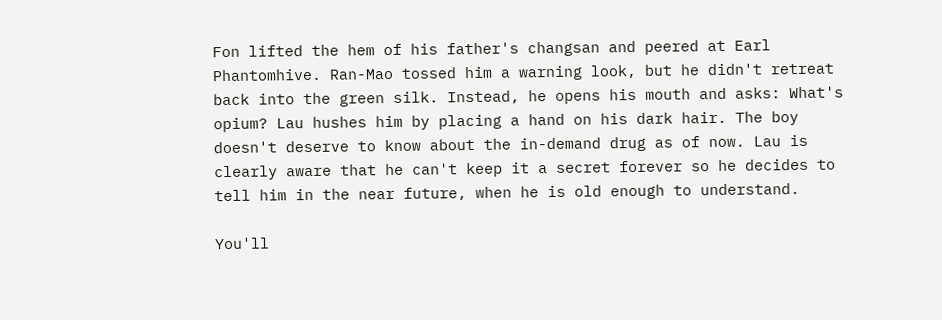Fon lifted the hem of his father's changsan and peered at Earl Phantomhive. Ran-Mao tossed him a warning look, but he didn't retreat back into the green silk. Instead, he opens his mouth and asks: What's opium? Lau hushes him by placing a hand on his dark hair. The boy doesn't deserve to know about the in-demand drug as of now. Lau is clearly aware that he can't keep it a secret forever so he decides to tell him in the near future, when he is old enough to understand.

You'll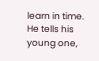learn in time. He tells his young one,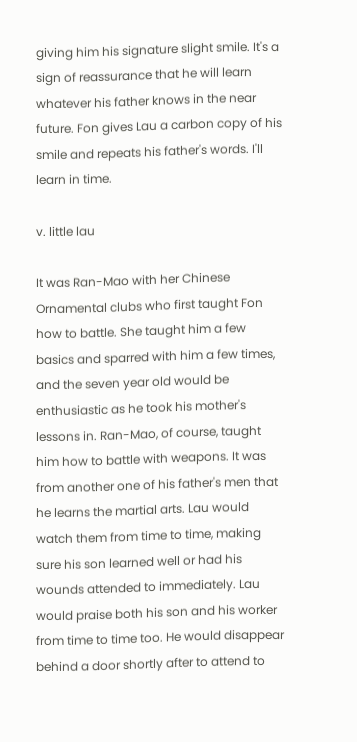giving him his signature slight smile. It's a sign of reassurance that he will learn whatever his father knows in the near future. Fon gives Lau a carbon copy of his smile and repeats his father's words. I'll learn in time.

v. little lau

It was Ran-Mao with her Chinese Ornamental clubs who first taught Fon how to battle. She taught him a few basics and sparred with him a few times, and the seven year old would be enthusiastic as he took his mother's lessons in. Ran-Mao, of course, taught him how to battle with weapons. It was from another one of his father's men that he learns the martial arts. Lau would watch them from time to time, making sure his son learned well or had his wounds attended to immediately. Lau would praise both his son and his worker from time to time too. He would disappear behind a door shortly after to attend to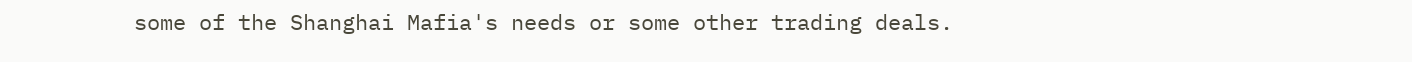some of the Shanghai Mafia's needs or some other trading deals.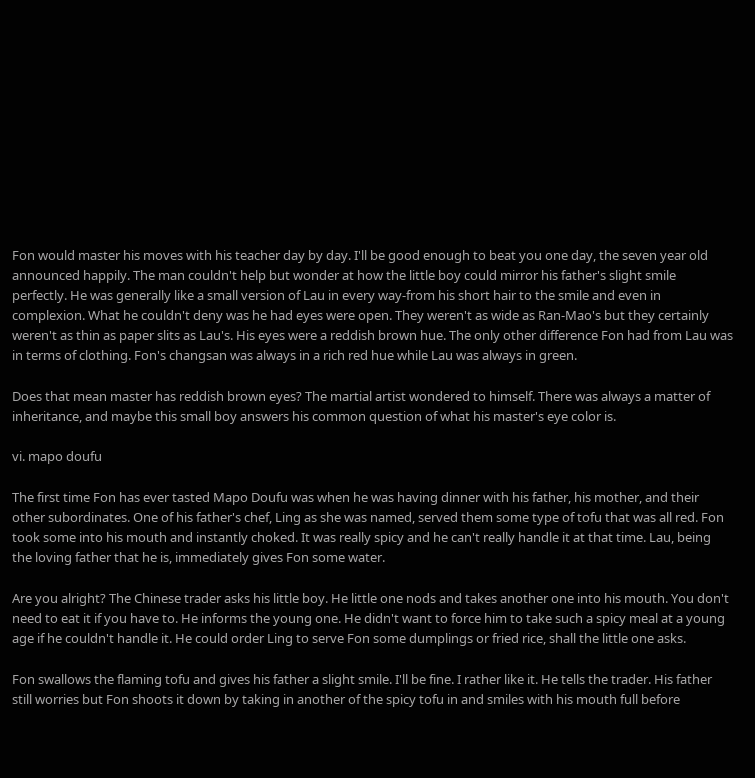Fon would master his moves with his teacher day by day. I'll be good enough to beat you one day, the seven year old announced happily. The man couldn't help but wonder at how the little boy could mirror his father's slight smile perfectly. He was generally like a small version of Lau in every way-from his short hair to the smile and even in complexion. What he couldn't deny was he had eyes were open. They weren't as wide as Ran-Mao's but they certainly weren't as thin as paper slits as Lau's. His eyes were a reddish brown hue. The only other difference Fon had from Lau was in terms of clothing. Fon's changsan was always in a rich red hue while Lau was always in green.

Does that mean master has reddish brown eyes? The martial artist wondered to himself. There was always a matter of inheritance, and maybe this small boy answers his common question of what his master's eye color is.

vi. mapo doufu

The first time Fon has ever tasted Mapo Doufu was when he was having dinner with his father, his mother, and their other subordinates. One of his father's chef, Ling as she was named, served them some type of tofu that was all red. Fon took some into his mouth and instantly choked. It was really spicy and he can't really handle it at that time. Lau, being the loving father that he is, immediately gives Fon some water.

Are you alright? The Chinese trader asks his little boy. He little one nods and takes another one into his mouth. You don't need to eat it if you have to. He informs the young one. He didn't want to force him to take such a spicy meal at a young age if he couldn't handle it. He could order Ling to serve Fon some dumplings or fried rice, shall the little one asks.

Fon swallows the flaming tofu and gives his father a slight smile. I'll be fine. I rather like it. He tells the trader. His father still worries but Fon shoots it down by taking in another of the spicy tofu in and smiles with his mouth full before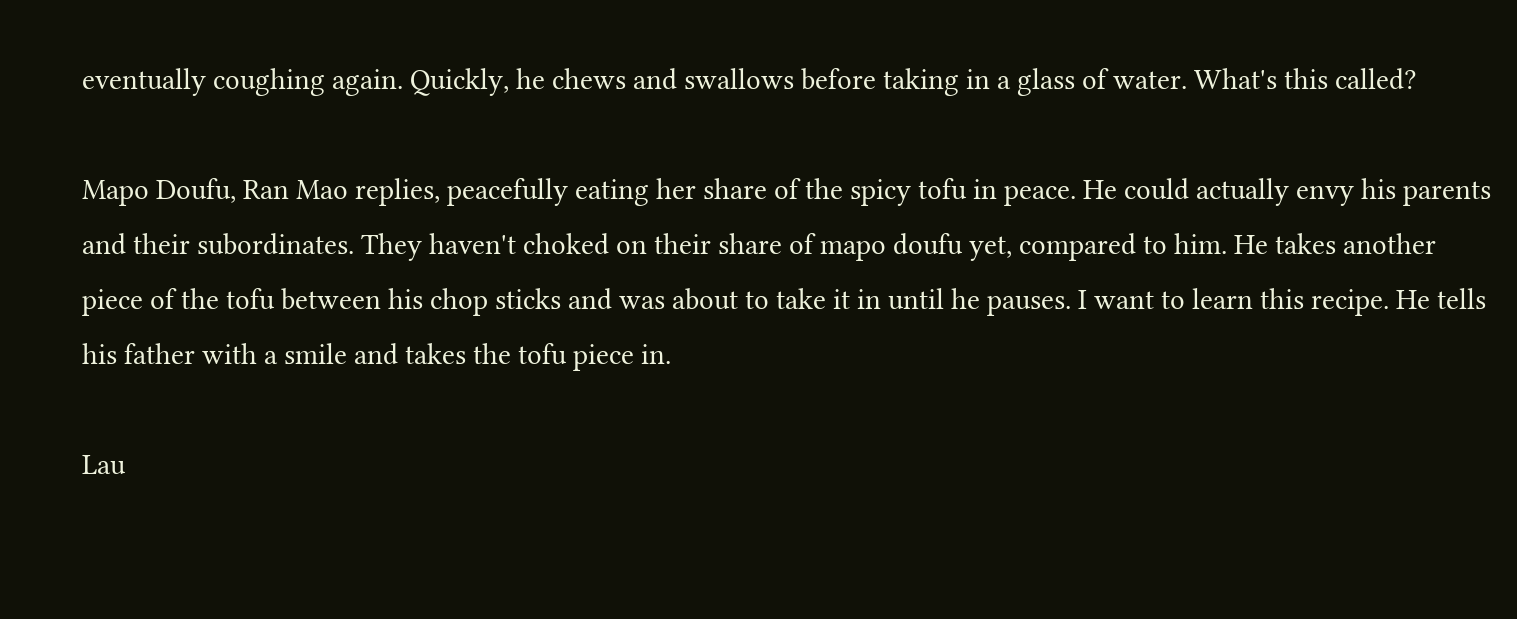eventually coughing again. Quickly, he chews and swallows before taking in a glass of water. What's this called?

Mapo Doufu, Ran Mao replies, peacefully eating her share of the spicy tofu in peace. He could actually envy his parents and their subordinates. They haven't choked on their share of mapo doufu yet, compared to him. He takes another piece of the tofu between his chop sticks and was about to take it in until he pauses. I want to learn this recipe. He tells his father with a smile and takes the tofu piece in.

Lau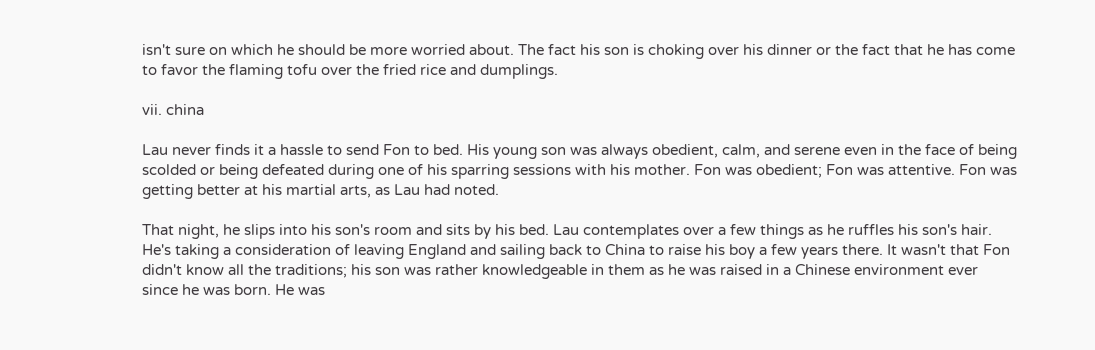isn't sure on which he should be more worried about. The fact his son is choking over his dinner or the fact that he has come to favor the flaming tofu over the fried rice and dumplings.

vii. china

Lau never finds it a hassle to send Fon to bed. His young son was always obedient, calm, and serene even in the face of being scolded or being defeated during one of his sparring sessions with his mother. Fon was obedient; Fon was attentive. Fon was getting better at his martial arts, as Lau had noted.

That night, he slips into his son's room and sits by his bed. Lau contemplates over a few things as he ruffles his son's hair. He's taking a consideration of leaving England and sailing back to China to raise his boy a few years there. It wasn't that Fon didn't know all the traditions; his son was rather knowledgeable in them as he was raised in a Chinese environment ever since he was born. He was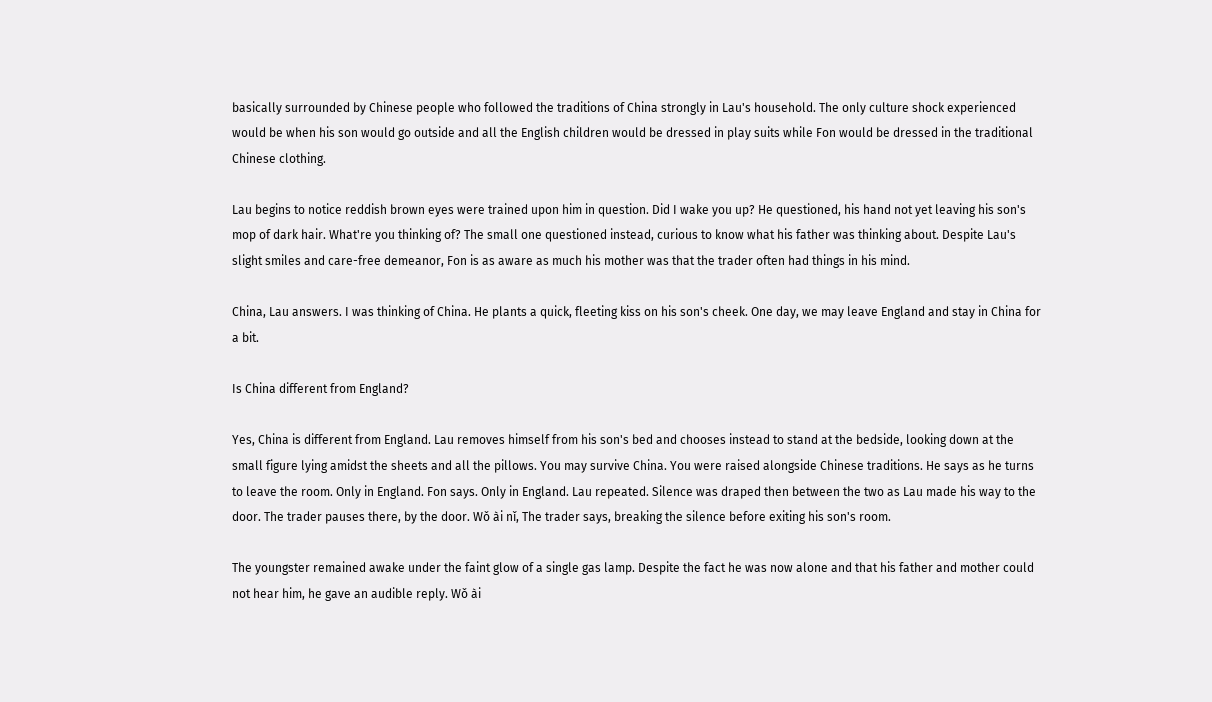basically surrounded by Chinese people who followed the traditions of China strongly in Lau's household. The only culture shock experienced would be when his son would go outside and all the English children would be dressed in play suits while Fon would be dressed in the traditional Chinese clothing.

Lau begins to notice reddish brown eyes were trained upon him in question. Did I wake you up? He questioned, his hand not yet leaving his son's mop of dark hair. What're you thinking of? The small one questioned instead, curious to know what his father was thinking about. Despite Lau's slight smiles and care-free demeanor, Fon is as aware as much his mother was that the trader often had things in his mind.

China, Lau answers. I was thinking of China. He plants a quick, fleeting kiss on his son's cheek. One day, we may leave England and stay in China for a bit.

Is China different from England?

Yes, China is different from England. Lau removes himself from his son's bed and chooses instead to stand at the bedside, looking down at the small figure lying amidst the sheets and all the pillows. You may survive China. You were raised alongside Chinese traditions. He says as he turns to leave the room. Only in England. Fon says. Only in England. Lau repeated. Silence was draped then between the two as Lau made his way to the door. The trader pauses there, by the door. Wǒ ài nǐ, The trader says, breaking the silence before exiting his son's room.

The youngster remained awake under the faint glow of a single gas lamp. Despite the fact he was now alone and that his father and mother could not hear him, he gave an audible reply. Wǒ ài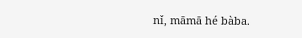nǐ, māmā hé bàba.